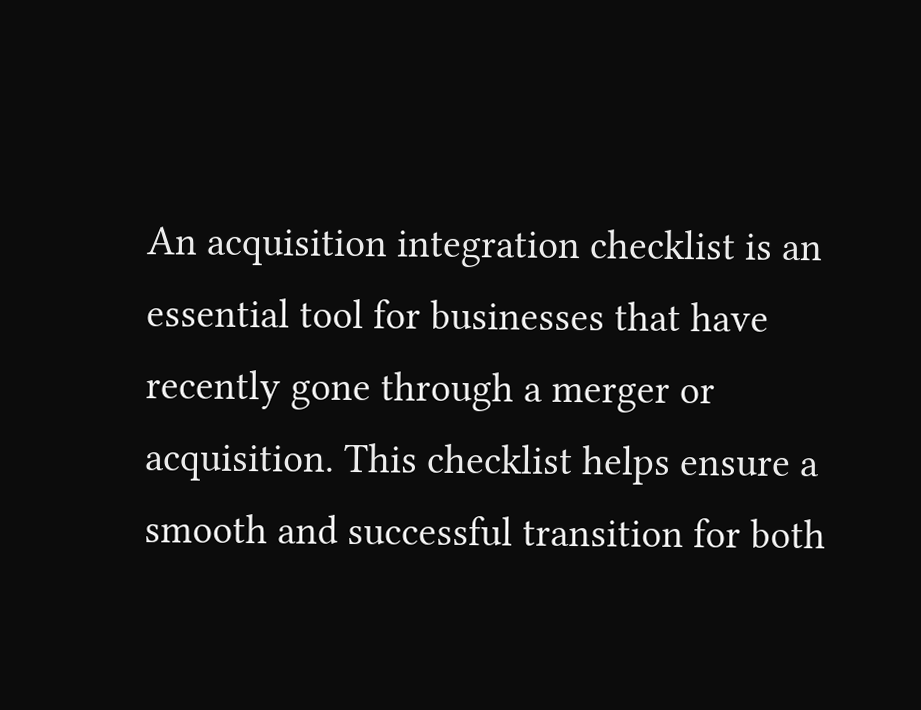An acquisition integration checklist is an essential tool for businesses that have recently gone through a merger or acquisition. This checklist helps ensure a smooth and successful transition for both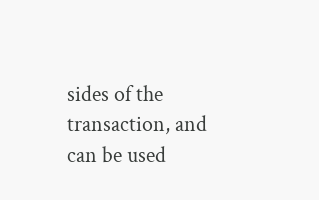sides of the transaction, and can be used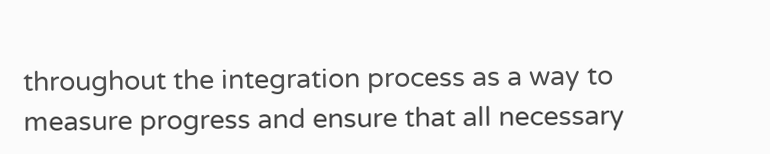throughout the integration process as a way to measure progress and ensure that all necessary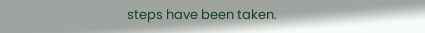steps have been taken.